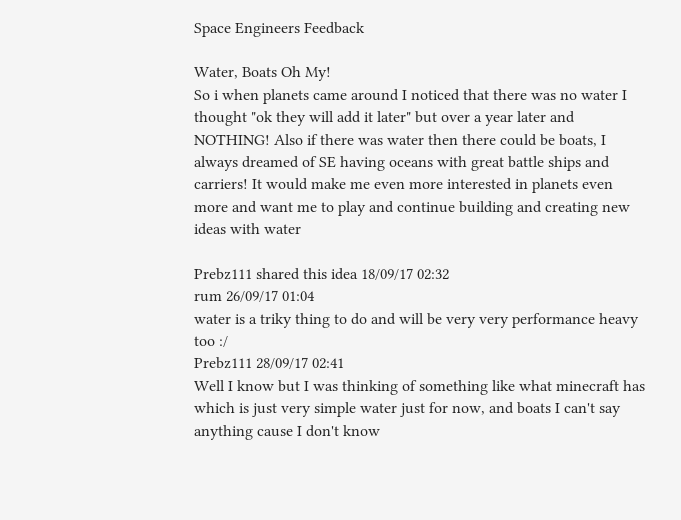Space Engineers Feedback

Water, Boats Oh My!
So i when planets came around I noticed that there was no water I thought "ok they will add it later" but over a year later and NOTHING! Also if there was water then there could be boats, I always dreamed of SE having oceans with great battle ships and carriers! It would make me even more interested in planets even more and want me to play and continue building and creating new ideas with water

Prebz111 shared this idea 18/09/17 02:32
rum 26/09/17 01:04
water is a triky thing to do and will be very very performance heavy too :/
Prebz111 28/09/17 02:41
Well I know but I was thinking of something like what minecraft has which is just very simple water just for now, and boats I can't say anything cause I don't know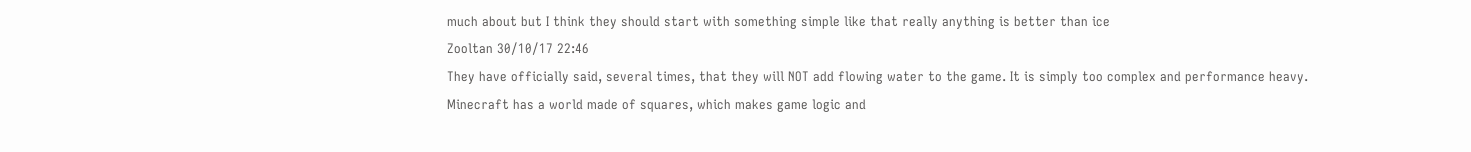much about but I think they should start with something simple like that really anything is better than ice
Zooltan 30/10/17 22:46
They have officially said, several times, that they will NOT add flowing water to the game. It is simply too complex and performance heavy. Minecraft has a world made of squares, which makes game logic and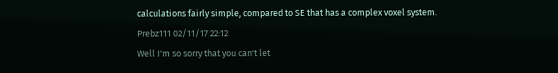calculations fairly simple, compared to SE that has a complex voxel system.
Prebz111 02/11/17 22:12
Well I'm so sorry that you can't let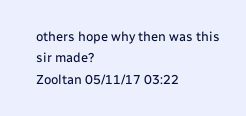others hope why then was this sir made?
Zooltan 05/11/17 03:22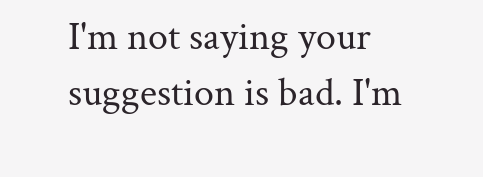I'm not saying your suggestion is bad. I'm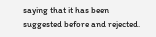saying that it has been suggested before and rejected.